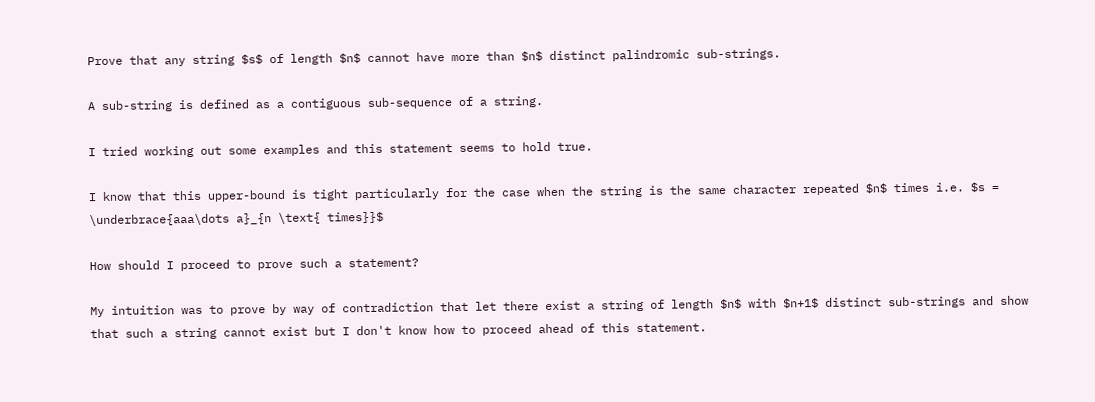Prove that any string $s$ of length $n$ cannot have more than $n$ distinct palindromic sub-strings.

A sub-string is defined as a contiguous sub-sequence of a string.

I tried working out some examples and this statement seems to hold true.

I know that this upper-bound is tight particularly for the case when the string is the same character repeated $n$ times i.e. $s = \underbrace{aaa\dots a}_{n \text{ times}}$

How should I proceed to prove such a statement?

My intuition was to prove by way of contradiction that let there exist a string of length $n$ with $n+1$ distinct sub-strings and show that such a string cannot exist but I don't know how to proceed ahead of this statement.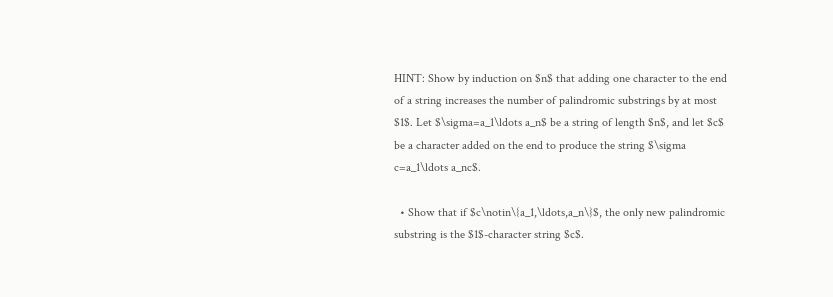HINT: Show by induction on $n$ that adding one character to the end of a string increases the number of palindromic substrings by at most $1$. Let $\sigma=a_1\ldots a_n$ be a string of length $n$, and let $c$ be a character added on the end to produce the string $\sigma c=a_1\ldots a_nc$.

  • Show that if $c\notin\{a_1,\ldots,a_n\}$, the only new palindromic substring is the $1$-character string $c$.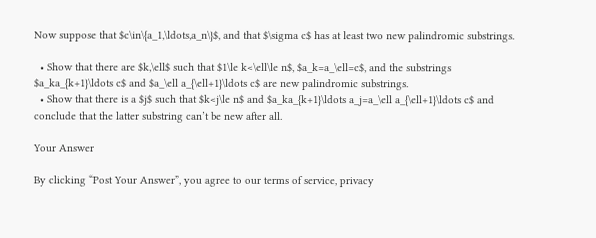Now suppose that $c\in\{a_1,\ldots,a_n\}$, and that $\sigma c$ has at least two new palindromic substrings.

  • Show that there are $k,\ell$ such that $1\le k<\ell\le n$, $a_k=a_\ell=c$, and the substrings $a_ka_{k+1}\ldots c$ and $a_\ell a_{\ell+1}\ldots c$ are new palindromic substrings.
  • Show that there is a $j$ such that $k<j\le n$ and $a_ka_{k+1}\ldots a_j=a_\ell a_{\ell+1}\ldots c$ and conclude that the latter substring can’t be new after all.

Your Answer

By clicking “Post Your Answer”, you agree to our terms of service, privacy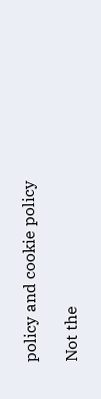policy and cookie policy

Not the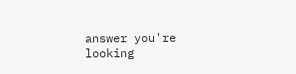answer you're looking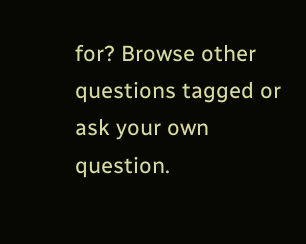for? Browse other questions tagged or ask your own question.